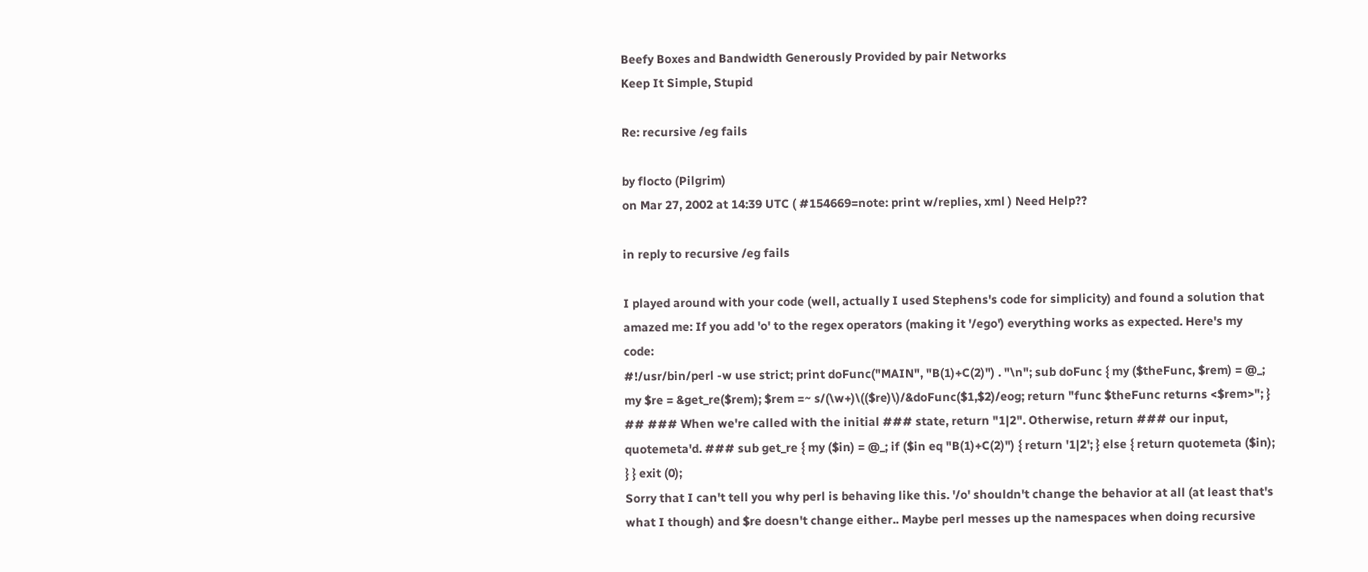Beefy Boxes and Bandwidth Generously Provided by pair Networks
Keep It Simple, Stupid

Re: recursive /eg fails

by flocto (Pilgrim)
on Mar 27, 2002 at 14:39 UTC ( #154669=note: print w/replies, xml ) Need Help??

in reply to recursive /eg fails

I played around with your code (well, actually I used Stephens's code for simplicity) and found a solution that amazed me: If you add 'o' to the regex operators (making it '/ego') everything works as expected. Here's my code:
#!/usr/bin/perl -w use strict; print doFunc("MAIN", "B(1)+C(2)") . "\n"; sub doFunc { my ($theFunc, $rem) = @_; my $re = &get_re($rem); $rem =~ s/(\w+)\(($re)\)/&doFunc($1,$2)/eog; return "func $theFunc returns <$rem>"; } ## ### When we're called with the initial ### state, return "1|2". Otherwise, return ### our input, quotemeta'd. ### sub get_re { my ($in) = @_; if ($in eq "B(1)+C(2)") { return '1|2'; } else { return quotemeta ($in); } } exit (0);
Sorry that I can't tell you why perl is behaving like this. '/o' shouldn't change the behavior at all (at least that's what I though) and $re doesn't change either.. Maybe perl messes up the namespaces when doing recursive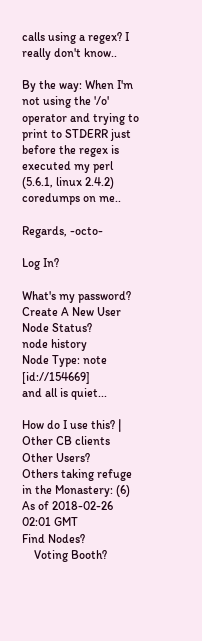calls using a regex? I really don't know..

By the way: When I'm not using the '/o' operator and trying to print to STDERR just before the regex is executed my perl (5.6.1, linux 2.4.2) coredumps on me..

Regards, -octo-

Log In?

What's my password?
Create A New User
Node Status?
node history
Node Type: note [id://154669]
and all is quiet...

How do I use this? | Other CB clients
Other Users?
Others taking refuge in the Monastery: (6)
As of 2018-02-26 02:01 GMT
Find Nodes?
    Voting Booth?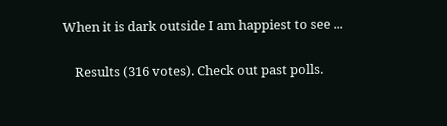When it is dark outside I am happiest to see ...

    Results (316 votes). Check out past polls.